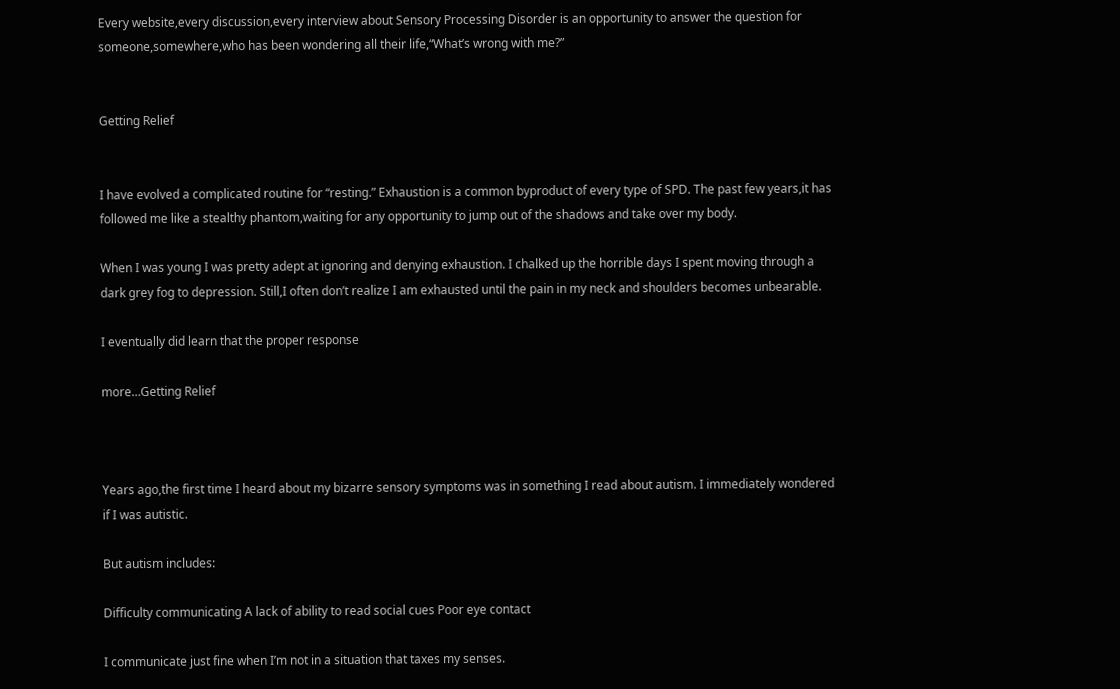Every website,every discussion,every interview about Sensory Processing Disorder is an opportunity to answer the question for someone,somewhere,who has been wondering all their life,“What’s wrong with me?”


Getting Relief


I have evolved a complicated routine for “resting.” Exhaustion is a common byproduct of every type of SPD. The past few years,it has followed me like a stealthy phantom,waiting for any opportunity to jump out of the shadows and take over my body.

When I was young I was pretty adept at ignoring and denying exhaustion. I chalked up the horrible days I spent moving through a dark grey fog to depression. Still,I often don’t realize I am exhausted until the pain in my neck and shoulders becomes unbearable.

I eventually did learn that the proper response

more…Getting Relief



Years ago,the first time I heard about my bizarre sensory symptoms was in something I read about autism. I immediately wondered if I was autistic.

But autism includes:

Difficulty communicating A lack of ability to read social cues Poor eye contact

I communicate just fine when I’m not in a situation that taxes my senses.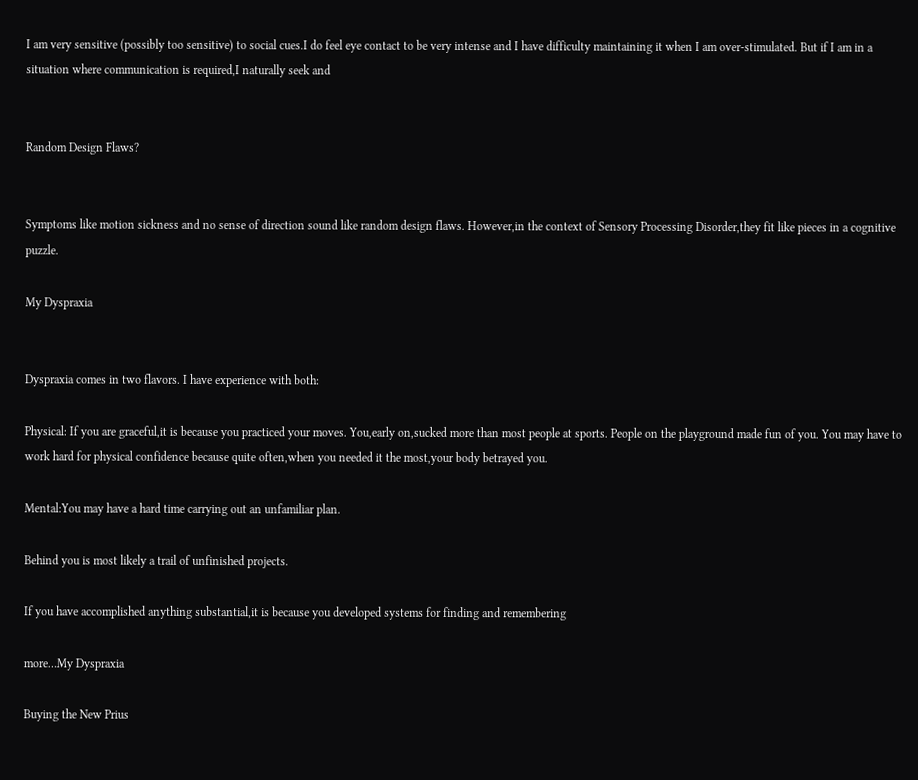I am very sensitive (possibly too sensitive) to social cues.I do feel eye contact to be very intense and I have difficulty maintaining it when I am over-stimulated. But if I am in a situation where communication is required,I naturally seek and


Random Design Flaws?


Symptoms like motion sickness and no sense of direction sound like random design flaws. However,in the context of Sensory Processing Disorder,they fit like pieces in a cognitive puzzle.

My Dyspraxia


Dyspraxia comes in two flavors. I have experience with both:

Physical: If you are graceful,it is because you practiced your moves. You,early on,sucked more than most people at sports. People on the playground made fun of you. You may have to work hard for physical confidence because quite often,when you needed it the most,your body betrayed you.

Mental:You may have a hard time carrying out an unfamiliar plan.

Behind you is most likely a trail of unfinished projects.

If you have accomplished anything substantial,it is because you developed systems for finding and remembering

more…My Dyspraxia

Buying the New Prius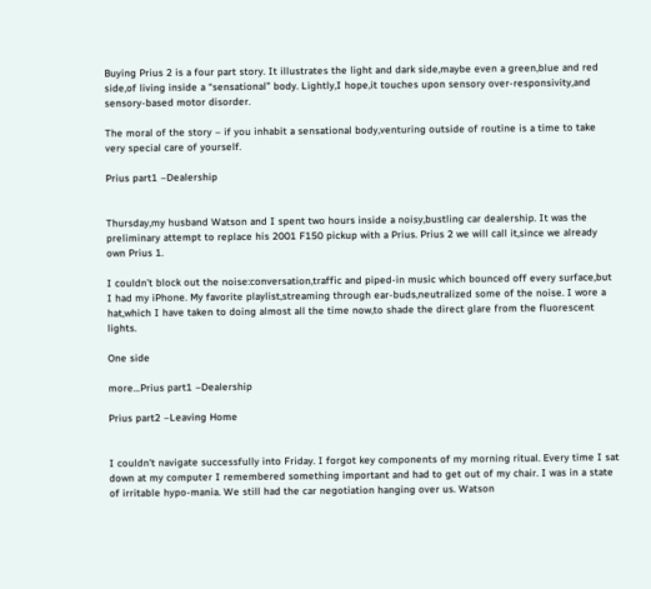Buying Prius 2 is a four part story. It illustrates the light and dark side,maybe even a green,blue and red side,of living inside a “sensational” body. Lightly,I hope,it touches upon sensory over-responsivity,and sensory-based motor disorder.

The moral of the story – if you inhabit a sensational body,venturing outside of routine is a time to take very special care of yourself.

Prius part1 –Dealership


Thursday,my husband Watson and I spent two hours inside a noisy,bustling car dealership. It was the preliminary attempt to replace his 2001 F150 pickup with a Prius. Prius 2 we will call it,since we already own Prius 1.

I couldn’t block out the noise:conversation,traffic and piped-in music which bounced off every surface,but I had my iPhone. My favorite playlist,streaming through ear-buds,neutralized some of the noise. I wore a hat,which I have taken to doing almost all the time now,to shade the direct glare from the fluorescent lights.

One side

more…Prius part1 –Dealership

Prius part2 –Leaving Home


I couldn’t navigate successfully into Friday. I forgot key components of my morning ritual. Every time I sat down at my computer I remembered something important and had to get out of my chair. I was in a state of irritable hypo-mania. We still had the car negotiation hanging over us. Watson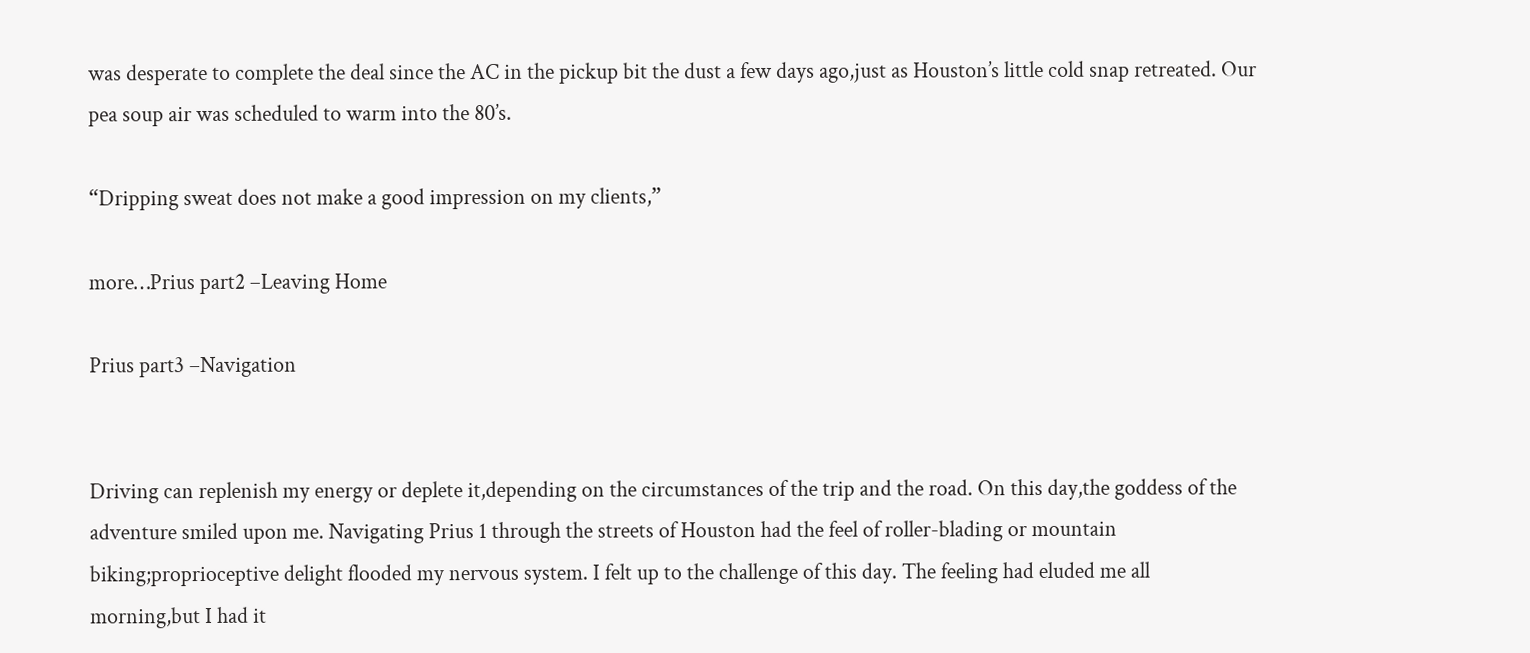was desperate to complete the deal since the AC in the pickup bit the dust a few days ago,just as Houston’s little cold snap retreated. Our pea soup air was scheduled to warm into the 80’s.

“Dripping sweat does not make a good impression on my clients,”

more…Prius part2 –Leaving Home

Prius part3 –Navigation


Driving can replenish my energy or deplete it,depending on the circumstances of the trip and the road. On this day,the goddess of the adventure smiled upon me. Navigating Prius 1 through the streets of Houston had the feel of roller-blading or mountain biking;proprioceptive delight flooded my nervous system. I felt up to the challenge of this day. The feeling had eluded me all morning,but I had it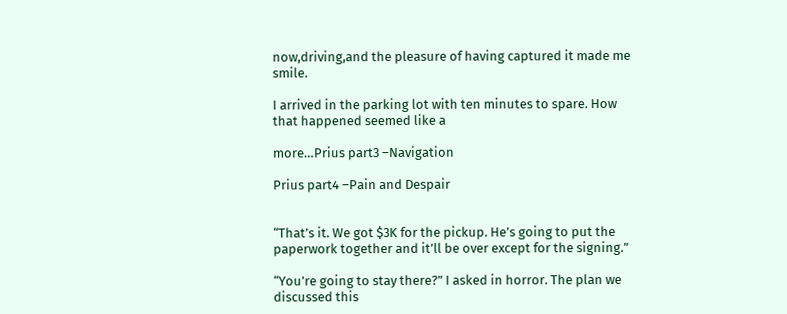now,driving,and the pleasure of having captured it made me smile.

I arrived in the parking lot with ten minutes to spare. How that happened seemed like a

more…Prius part3 –Navigation

Prius part4 –Pain and Despair


“That’s it. We got $3K for the pickup. He’s going to put the paperwork together and it’ll be over except for the signing.”

“You’re going to stay there?” I asked in horror. The plan we discussed this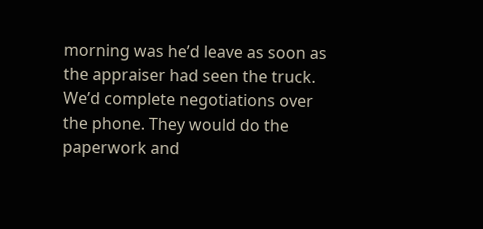morning was he’d leave as soon as the appraiser had seen the truck. We’d complete negotiations over the phone. They would do the paperwork and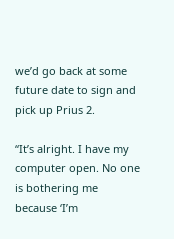we’d go back at some future date to sign and pick up Prius 2.

“It’s alright. I have my computer open. No one is bothering me because ‘I’m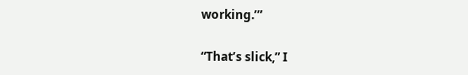working.’”

“That’s slick,” I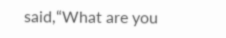said,“What are you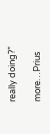really doing?”

more…Prius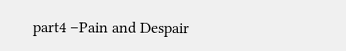part4 –Pain and Despair